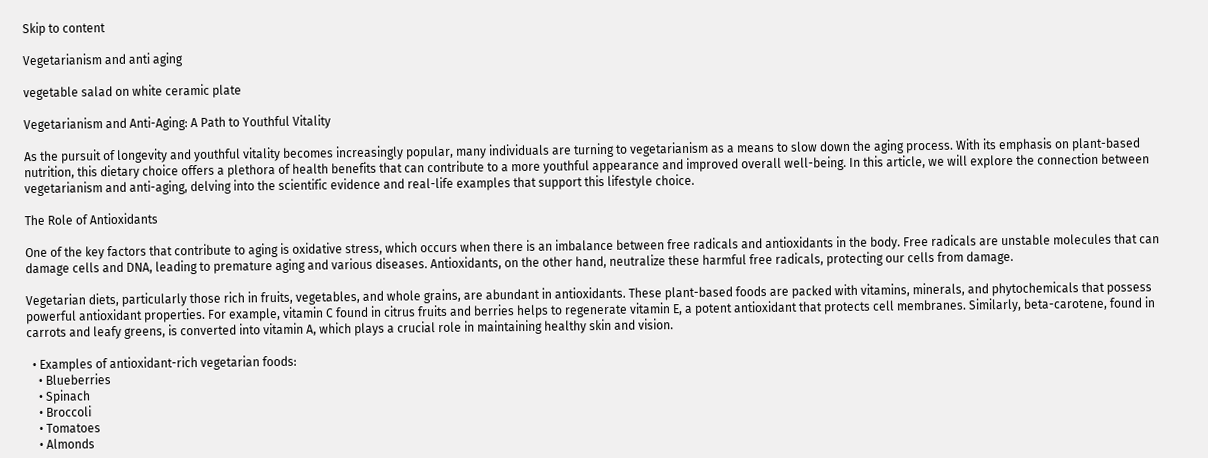Skip to content

Vegetarianism and anti aging

vegetable salad on white ceramic plate

Vegetarianism and Anti-Aging: A Path to Youthful Vitality

As the pursuit of longevity and youthful vitality becomes increasingly popular, many individuals are turning to vegetarianism as a means to slow down the aging process. With its emphasis on plant-based nutrition, this dietary choice offers a plethora of health benefits that can contribute to a more youthful appearance and improved overall well-being. In this article, we will explore the connection between vegetarianism and anti-aging, delving into the scientific evidence and real-life examples that support this lifestyle choice.

The Role of Antioxidants

One of the key factors that contribute to aging is oxidative stress, which occurs when there is an imbalance between free radicals and antioxidants in the body. Free radicals are unstable molecules that can damage cells and DNA, leading to premature aging and various diseases. Antioxidants, on the other hand, neutralize these harmful free radicals, protecting our cells from damage.

Vegetarian diets, particularly those rich in fruits, vegetables, and whole grains, are abundant in antioxidants. These plant-based foods are packed with vitamins, minerals, and phytochemicals that possess powerful antioxidant properties. For example, vitamin C found in citrus fruits and berries helps to regenerate vitamin E, a potent antioxidant that protects cell membranes. Similarly, beta-carotene, found in carrots and leafy greens, is converted into vitamin A, which plays a crucial role in maintaining healthy skin and vision.

  • Examples of antioxidant-rich vegetarian foods:
    • Blueberries
    • Spinach
    • Broccoli
    • Tomatoes
    • Almonds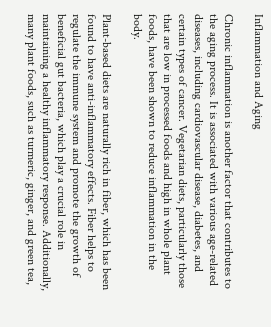Inflammation and Aging

Chronic inflammation is another factor that contributes to the aging process. It is associated with various age-related diseases, including cardiovascular disease, diabetes, and certain types of cancer. Vegetarian diets, particularly those that are low in processed foods and high in whole plant foods, have been shown to reduce inflammation in the body.

Plant-based diets are naturally rich in fiber, which has been found to have anti-inflammatory effects. Fiber helps to regulate the immune system and promote the growth of beneficial gut bacteria, which play a crucial role in maintaining a healthy inflammatory response. Additionally, many plant foods, such as turmeric, ginger, and green tea,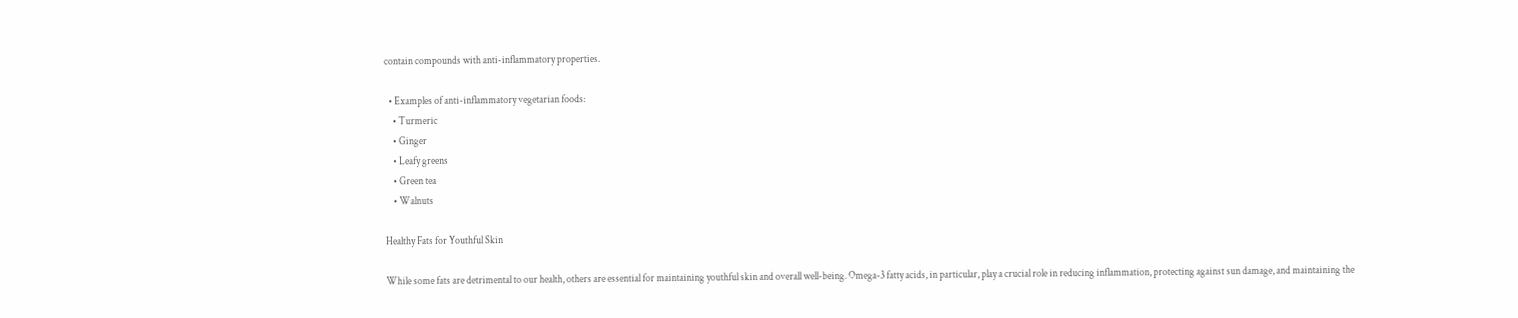contain compounds with anti-inflammatory properties.

  • Examples of anti-inflammatory vegetarian foods:
    • Turmeric
    • Ginger
    • Leafy greens
    • Green tea
    • Walnuts

Healthy Fats for Youthful Skin

While some fats are detrimental to our health, others are essential for maintaining youthful skin and overall well-being. Omega-3 fatty acids, in particular, play a crucial role in reducing inflammation, protecting against sun damage, and maintaining the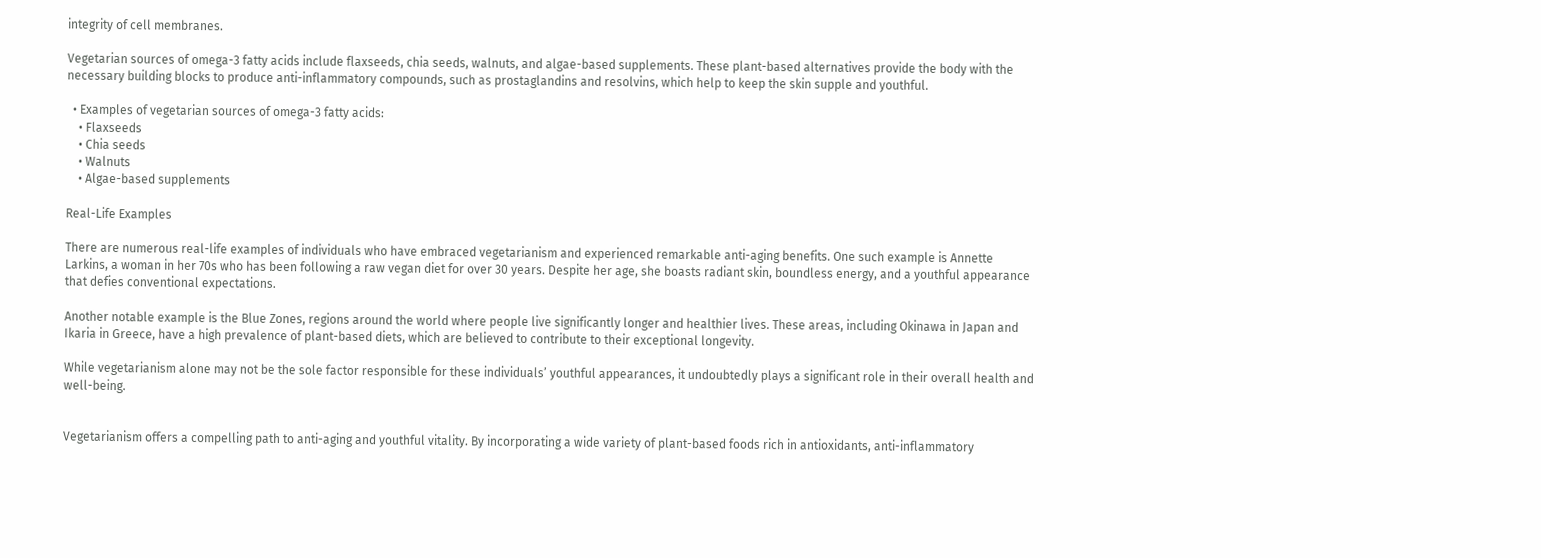integrity of cell membranes.

Vegetarian sources of omega-3 fatty acids include flaxseeds, chia seeds, walnuts, and algae-based supplements. These plant-based alternatives provide the body with the necessary building blocks to produce anti-inflammatory compounds, such as prostaglandins and resolvins, which help to keep the skin supple and youthful.

  • Examples of vegetarian sources of omega-3 fatty acids:
    • Flaxseeds
    • Chia seeds
    • Walnuts
    • Algae-based supplements

Real-Life Examples

There are numerous real-life examples of individuals who have embraced vegetarianism and experienced remarkable anti-aging benefits. One such example is Annette Larkins, a woman in her 70s who has been following a raw vegan diet for over 30 years. Despite her age, she boasts radiant skin, boundless energy, and a youthful appearance that defies conventional expectations.

Another notable example is the Blue Zones, regions around the world where people live significantly longer and healthier lives. These areas, including Okinawa in Japan and Ikaria in Greece, have a high prevalence of plant-based diets, which are believed to contribute to their exceptional longevity.

While vegetarianism alone may not be the sole factor responsible for these individuals’ youthful appearances, it undoubtedly plays a significant role in their overall health and well-being.


Vegetarianism offers a compelling path to anti-aging and youthful vitality. By incorporating a wide variety of plant-based foods rich in antioxidants, anti-inflammatory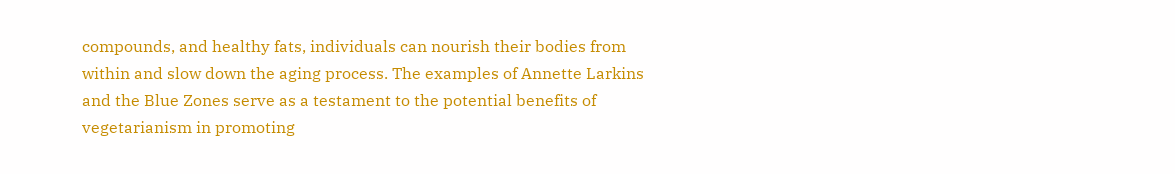compounds, and healthy fats, individuals can nourish their bodies from within and slow down the aging process. The examples of Annette Larkins and the Blue Zones serve as a testament to the potential benefits of vegetarianism in promoting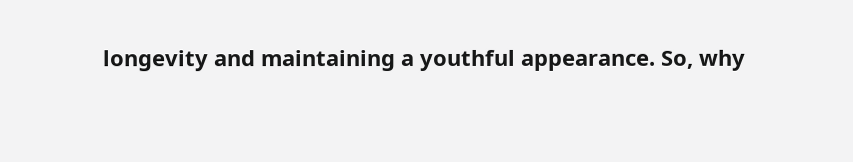longevity and maintaining a youthful appearance. So, why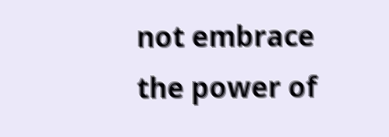not embrace the power of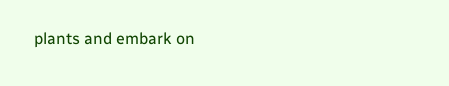plants and embark on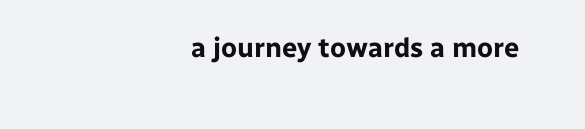a journey towards a more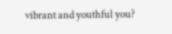vibrant and youthful you?